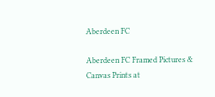Aberdeen FC

Aberdeen FC Framed Pictures & Canvas Prints at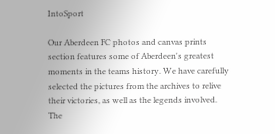IntoSport

Our Aberdeen FC photos and canvas prints section features some of Aberdeen's greatest moments in the teams history. We have carefully selected the pictures from the archives to relive their victories, as well as the legends involved. The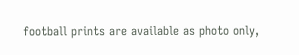football prints are available as photo only,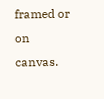framed or on canvas.